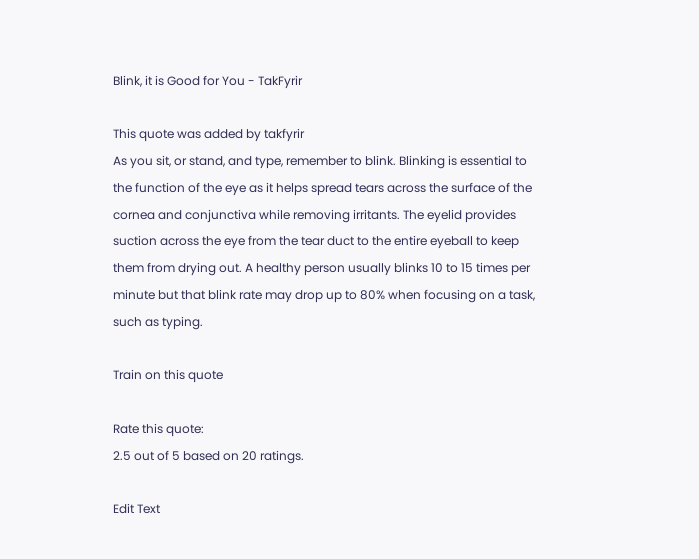Blink, it is Good for You - TakFyrir

This quote was added by takfyrir
As you sit, or stand, and type, remember to blink. Blinking is essential to the function of the eye as it helps spread tears across the surface of the cornea and conjunctiva while removing irritants. The eyelid provides suction across the eye from the tear duct to the entire eyeball to keep them from drying out. A healthy person usually blinks 10 to 15 times per minute but that blink rate may drop up to 80% when focusing on a task, such as typing.

Train on this quote

Rate this quote:
2.5 out of 5 based on 20 ratings.

Edit Text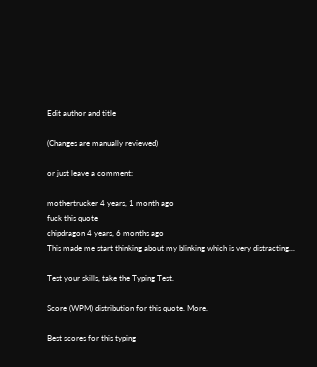Edit author and title

(Changes are manually reviewed)

or just leave a comment:

mothertrucker 4 years, 1 month ago
fuck this quote
chipdragon 4 years, 6 months ago
This made me start thinking about my blinking which is very distracting...

Test your skills, take the Typing Test.

Score (WPM) distribution for this quote. More.

Best scores for this typing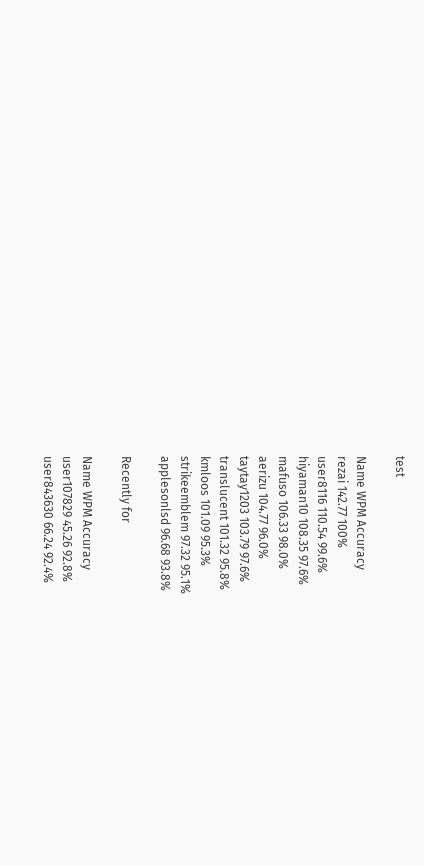test

Name WPM Accuracy
rezai 142.77 100%
user8116 110.54 99.6%
hiyaman10 108.35 97.6%
mafuso 106.33 98.0%
aerizu 104.77 96.0%
taytay1203 103.79 97.6%
translucent 101.32 95.8%
kmloos 101.09 95.3%
strikeemblem 97.32 95.1%
applesonlsd 96.68 93.8%

Recently for

Name WPM Accuracy
user107829 45.26 92.8%
user843630 66.24 92.4%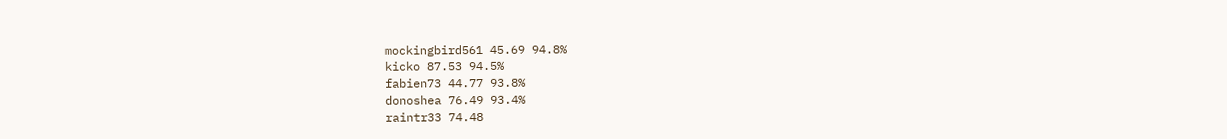mockingbird561 45.69 94.8%
kicko 87.53 94.5%
fabien73 44.77 93.8%
donoshea 76.49 93.4%
raintr33 74.48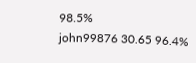98.5%
john99876 30.65 96.4%